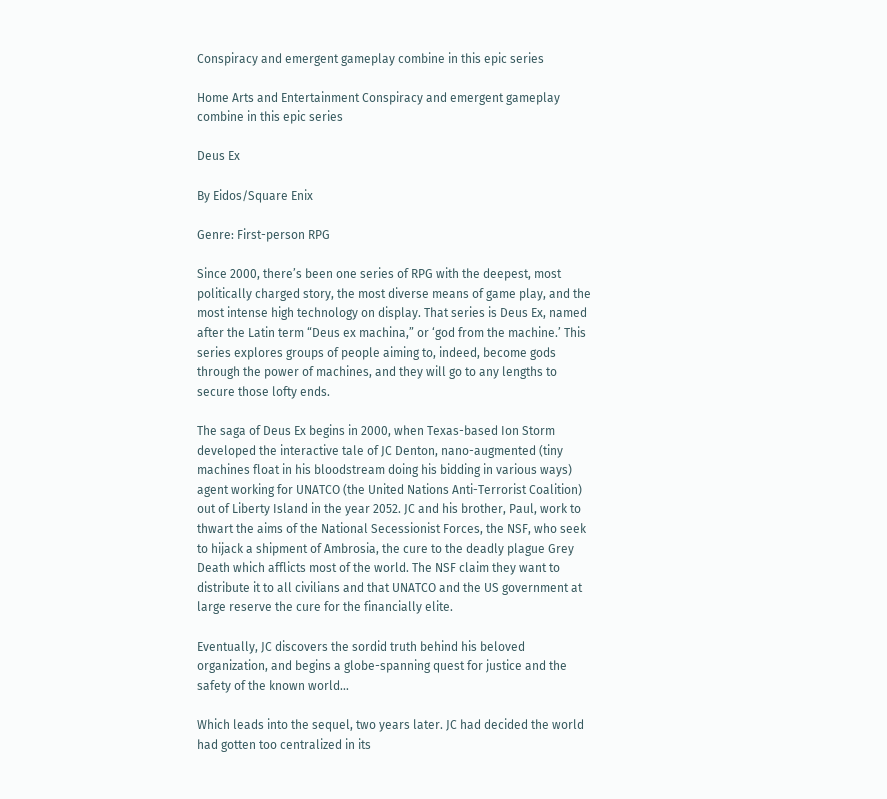Conspiracy and emergent gameplay combine in this epic series

Home Arts and Entertainment Conspiracy and emergent gameplay combine in this epic series

Deus Ex

By Eidos/Square Enix

Genre: First-person RPG

Since 2000, there’s been one series of RPG with the deepest, most politically charged story, the most diverse means of game play, and the most intense high technology on display. That series is Deus Ex, named after the Latin term “Deus ex machina,” or ‘god from the machine.’ This series explores groups of people aiming to, indeed, become gods through the power of machines, and they will go to any lengths to secure those lofty ends.

The saga of Deus Ex begins in 2000, when Texas-based Ion Storm developed the interactive tale of JC Denton, nano-augmented (tiny machines float in his bloodstream doing his bidding in various ways) agent working for UNATCO (the United Nations Anti-Terrorist Coalition) out of Liberty Island in the year 2052. JC and his brother, Paul, work to thwart the aims of the National Secessionist Forces, the NSF, who seek to hijack a shipment of Ambrosia, the cure to the deadly plague Grey Death which afflicts most of the world. The NSF claim they want to distribute it to all civilians and that UNATCO and the US government at large reserve the cure for the financially elite.

Eventually, JC discovers the sordid truth behind his beloved organization, and begins a globe-spanning quest for justice and the safety of the known world…

Which leads into the sequel, two years later. JC had decided the world had gotten too centralized in its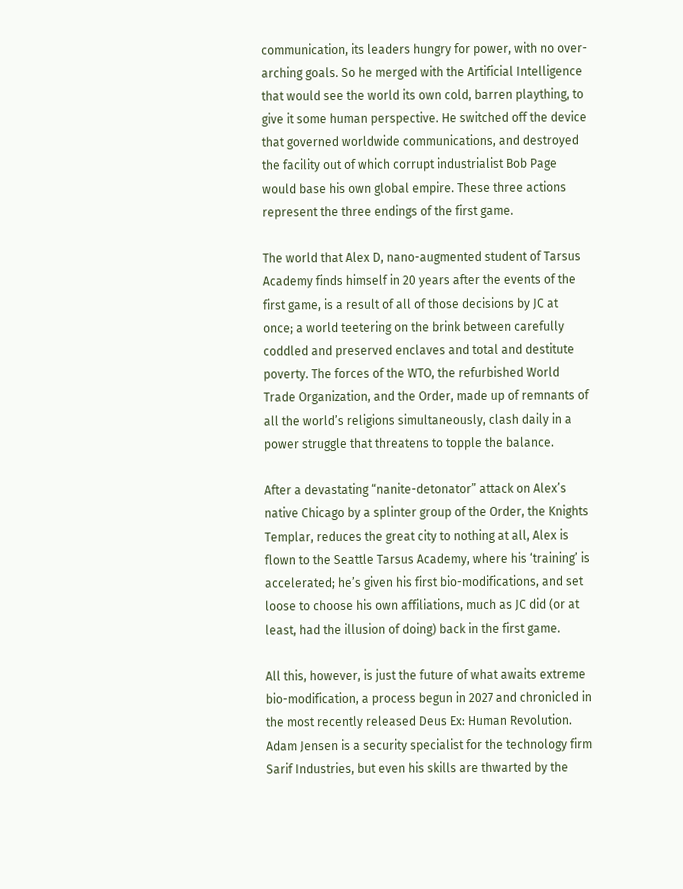communication, its leaders hungry for power, with no over-arching goals. So he merged with the Artificial Intelligence that would see the world its own cold, barren plaything, to give it some human perspective. He switched off the device that governed worldwide communications, and destroyed the facility out of which corrupt industrialist Bob Page would base his own global empire. These three actions represent the three endings of the first game.

The world that Alex D, nano-augmented student of Tarsus Academy finds himself in 20 years after the events of the first game, is a result of all of those decisions by JC at once; a world teetering on the brink between carefully coddled and preserved enclaves and total and destitute poverty. The forces of the WTO, the refurbished World Trade Organization, and the Order, made up of remnants of all the world’s religions simultaneously, clash daily in a power struggle that threatens to topple the balance.

After a devastating “nanite-detonator” attack on Alex’s native Chicago by a splinter group of the Order, the Knights Templar, reduces the great city to nothing at all, Alex is flown to the Seattle Tarsus Academy, where his ‘training’ is accelerated; he’s given his first bio-modifications, and set loose to choose his own affiliations, much as JC did (or at least, had the illusion of doing) back in the first game.

All this, however, is just the future of what awaits extreme bio-modification, a process begun in 2027 and chronicled in the most recently released Deus Ex: Human Revolution. Adam Jensen is a security specialist for the technology firm Sarif Industries, but even his skills are thwarted by the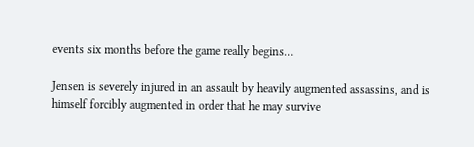events six months before the game really begins…

Jensen is severely injured in an assault by heavily augmented assassins, and is himself forcibly augmented in order that he may survive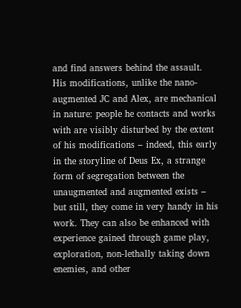and find answers behind the assault. His modifications, unlike the nano-augmented JC and Alex, are mechanical in nature: people he contacts and works with are visibly disturbed by the extent of his modifications – indeed, this early in the storyline of Deus Ex, a strange form of segregation between the unaugmented and augmented exists – but still, they come in very handy in his work. They can also be enhanced with experience gained through game play, exploration, non-lethally taking down enemies, and other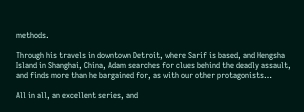methods.

Through his travels in downtown Detroit, where Sarif is based, and Hengsha Island in Shanghai, China, Adam searches for clues behind the deadly assault, and finds more than he bargained for, as with our other protagonists…

All in all, an excellent series, and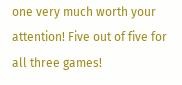one very much worth your attention! Five out of five for all three games!